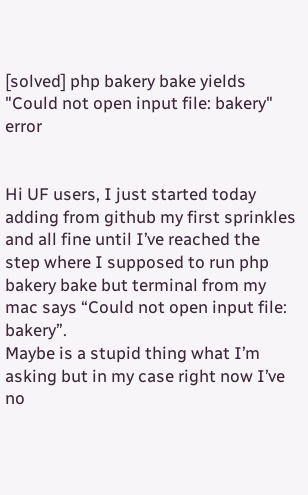[solved] php bakery bake yields "Could not open input file: bakery" error


Hi UF users, I just started today adding from github my first sprinkles and all fine until I’ve reached the step where I supposed to run php bakery bake but terminal from my mac says “Could not open input file: bakery”.
Maybe is a stupid thing what I’m asking but in my case right now I’ve no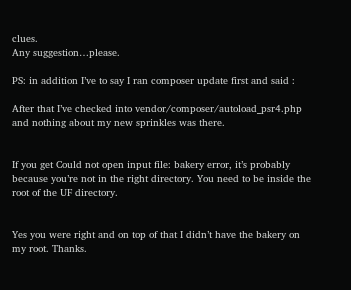clues.
Any suggestion…please.

PS: in addition I’ve to say I ran composer update first and said :

After that I’ve checked into vendor/composer/autoload_psr4.php and nothing about my new sprinkles was there.


If you get Could not open input file: bakery error, it’s probably because you’re not in the right directory. You need to be inside the root of the UF directory.


Yes you were right and on top of that I didn’t have the bakery on my root. Thanks.